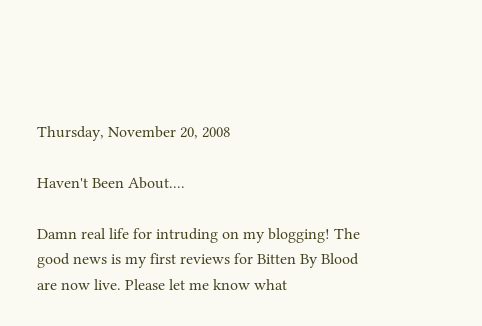Thursday, November 20, 2008

Haven't Been About....

Damn real life for intruding on my blogging! The good news is my first reviews for Bitten By Blood are now live. Please let me know what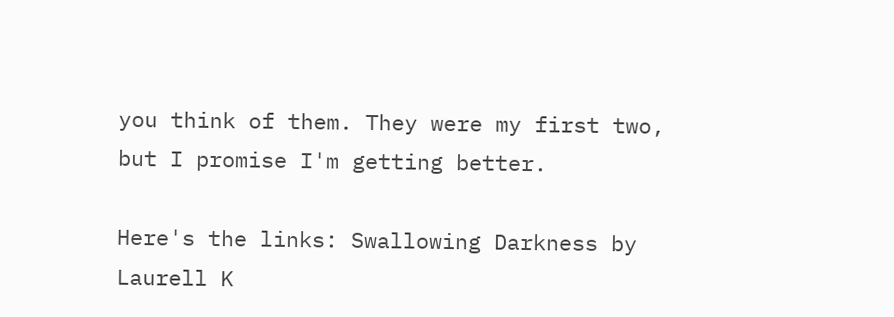you think of them. They were my first two, but I promise I'm getting better.

Here's the links: Swallowing Darkness by Laurell K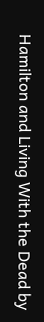Hamilton and Living With the Dead by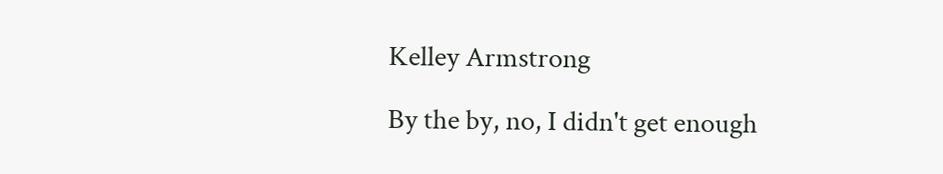Kelley Armstrong

By the by, no, I didn't get enough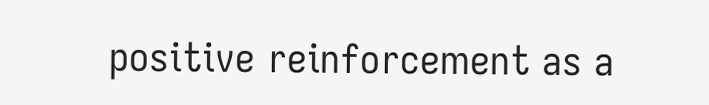positive reinforcement as a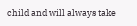child and will always take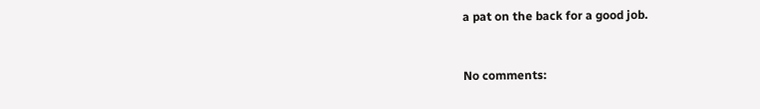a pat on the back for a good job.


No comments: